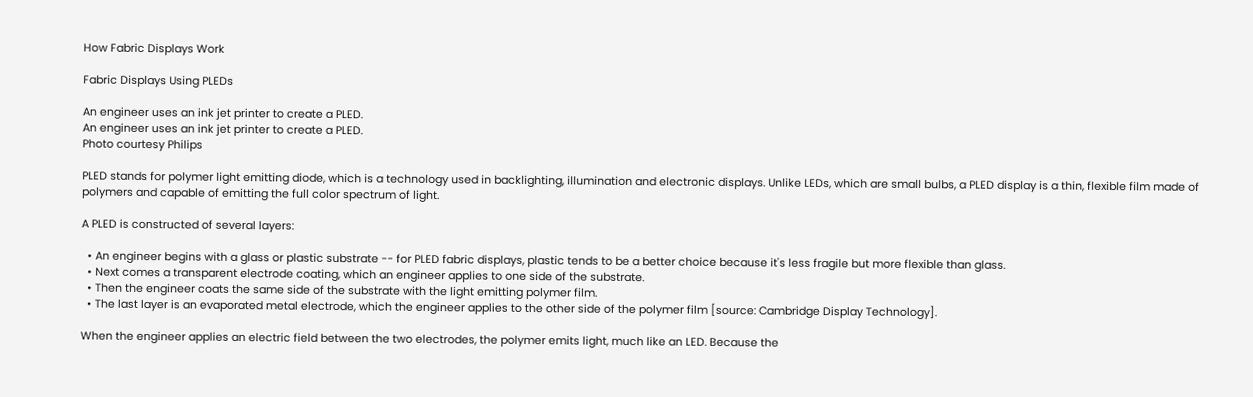How Fabric Displays Work

Fabric Displays Using PLEDs

An engineer uses an ink jet printer to create a PLED.
An engineer uses an ink jet printer to create a PLED.
Photo courtesy Philips

PLED stands for polymer light emitting diode, which is a technology used in backlighting, illumination and electronic displays. Unlike LEDs, which are small bulbs, a PLED display is a thin, flexible film made of polymers and capable of emitting the full color spectrum of light.

A PLED is constructed of several layers:

  • An engineer begins with a glass or plastic substrate -- for PLED fabric displays, plastic tends to be a better choice because it's less fragile but more flexible than glass.
  • Next comes a transparent electrode coating, which an engineer applies to one side of the substrate.
  • Then the engineer coats the same side of the substrate with the light emitting polymer film.
  • The last layer is an evaporated metal electrode, which the engineer applies to the other side of the polymer film [source: Cambridge Display Technology].

When the engineer applies an electric field between the two electrodes, the polymer emits light, much like an LED. Because the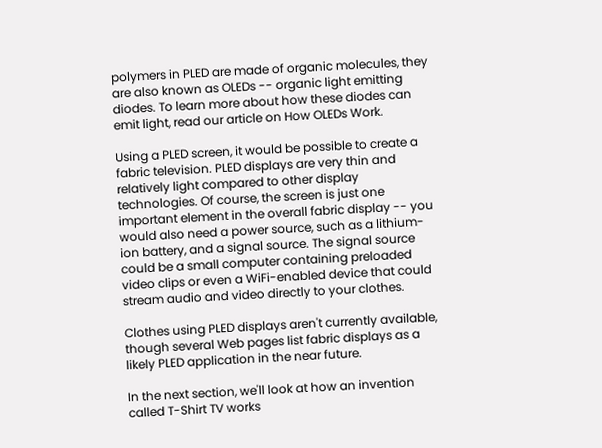polymers in PLED are made of organic molecules, they are also known as OLEDs -- organic light emitting diodes. To learn more about how these diodes can emit light, read our article on How OLEDs Work.

Using a PLED screen, it would be possible to create a fabric television. PLED displays are very thin and relatively light compared to other display technologies. Of course, the screen is just one important element in the overall fabric display -- you would also need a power source, such as a lithium-ion battery, and a signal source. The signal source could be a small computer containing preloaded video clips or even a WiFi-enabled device that could stream audio and video directly to your clothes.

Clothes using PLED displays aren't currently available, though several Web pages list fabric displays as a likely PLED application in the near future.

In the next section, we'll look at how an invention called T-Shirt TV works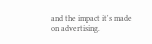and the impact it's made on advertising.